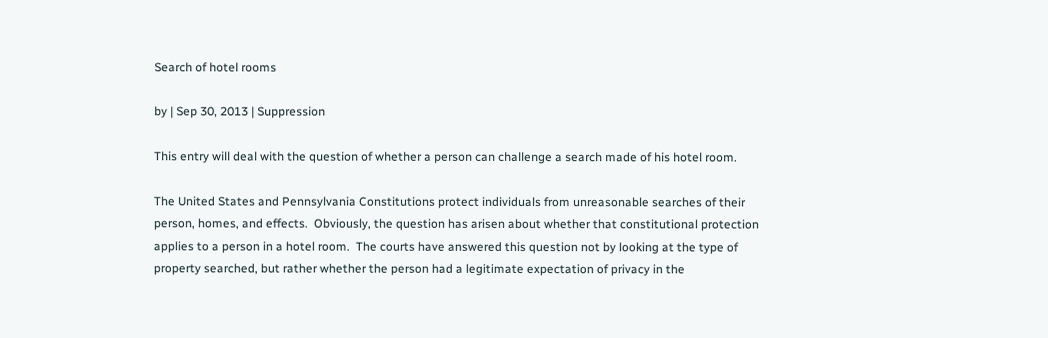Search of hotel rooms

by | Sep 30, 2013 | Suppression

This entry will deal with the question of whether a person can challenge a search made of his hotel room.

The United States and Pennsylvania Constitutions protect individuals from unreasonable searches of their person, homes, and effects.  Obviously, the question has arisen about whether that constitutional protection applies to a person in a hotel room.  The courts have answered this question not by looking at the type of property searched, but rather whether the person had a legitimate expectation of privacy in the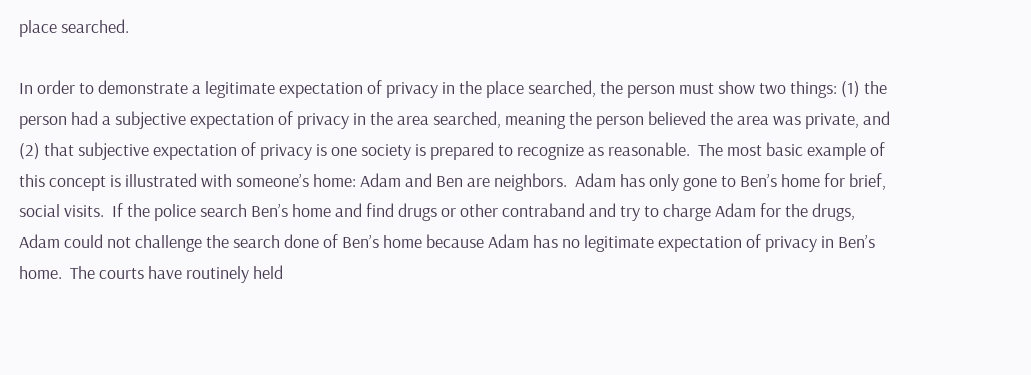place searched.

In order to demonstrate a legitimate expectation of privacy in the place searched, the person must show two things: (1) the person had a subjective expectation of privacy in the area searched, meaning the person believed the area was private, and (2) that subjective expectation of privacy is one society is prepared to recognize as reasonable.  The most basic example of this concept is illustrated with someone’s home: Adam and Ben are neighbors.  Adam has only gone to Ben’s home for brief, social visits.  If the police search Ben’s home and find drugs or other contraband and try to charge Adam for the drugs, Adam could not challenge the search done of Ben’s home because Adam has no legitimate expectation of privacy in Ben’s home.  The courts have routinely held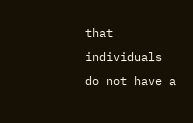that individuals do not have a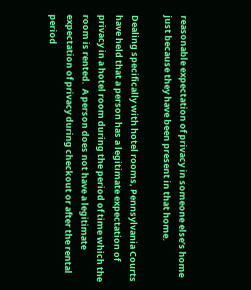reasonable expectation of privacy in someone else’s home just because they have been present in that home.

Dealing specifically with hotel rooms, Pennsylvania Courts have held that a person has a legitimate expectation of privacy in a hotel room during the period of time which the room is rented.  A person does not have a legitimate expectation of privacy during checkout or after the rental period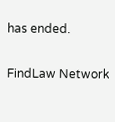has ended.

FindLaw Network